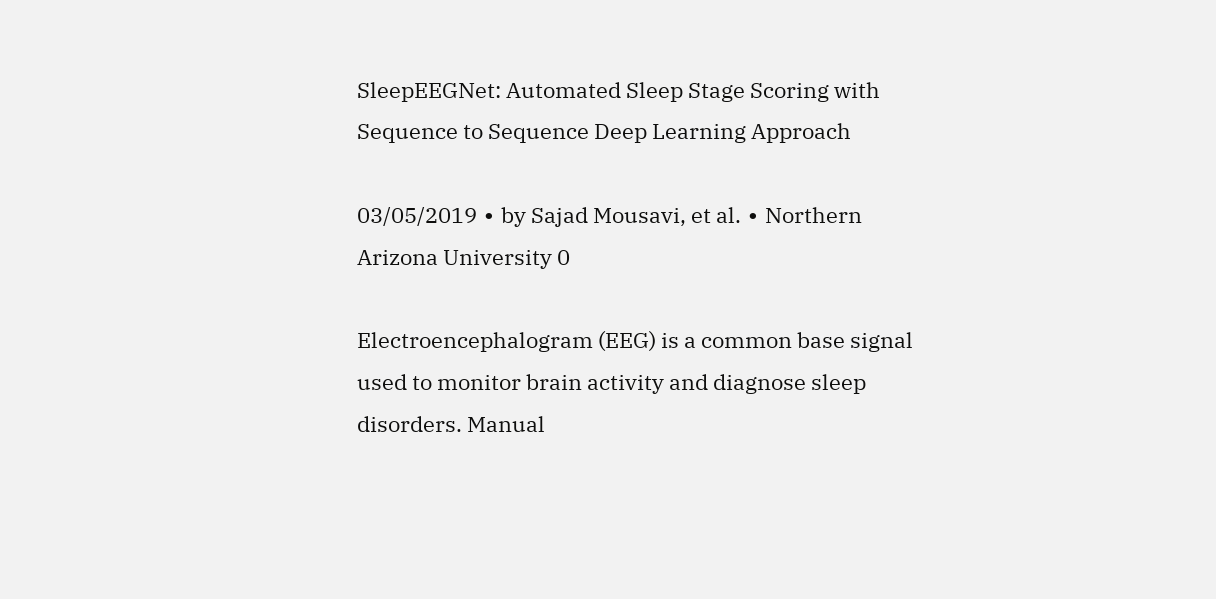SleepEEGNet: Automated Sleep Stage Scoring with Sequence to Sequence Deep Learning Approach

03/05/2019 ∙ by Sajad Mousavi, et al. ∙ Northern Arizona University 0

Electroencephalogram (EEG) is a common base signal used to monitor brain activity and diagnose sleep disorders. Manual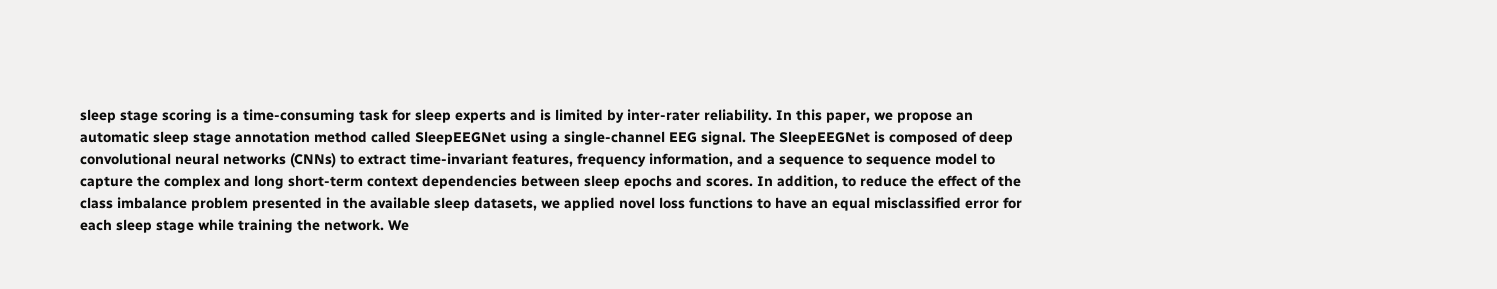sleep stage scoring is a time-consuming task for sleep experts and is limited by inter-rater reliability. In this paper, we propose an automatic sleep stage annotation method called SleepEEGNet using a single-channel EEG signal. The SleepEEGNet is composed of deep convolutional neural networks (CNNs) to extract time-invariant features, frequency information, and a sequence to sequence model to capture the complex and long short-term context dependencies between sleep epochs and scores. In addition, to reduce the effect of the class imbalance problem presented in the available sleep datasets, we applied novel loss functions to have an equal misclassified error for each sleep stage while training the network. We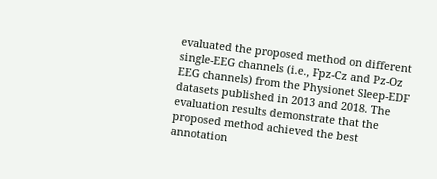evaluated the proposed method on different single-EEG channels (i.e., Fpz-Cz and Pz-Oz EEG channels) from the Physionet Sleep-EDF datasets published in 2013 and 2018. The evaluation results demonstrate that the proposed method achieved the best annotation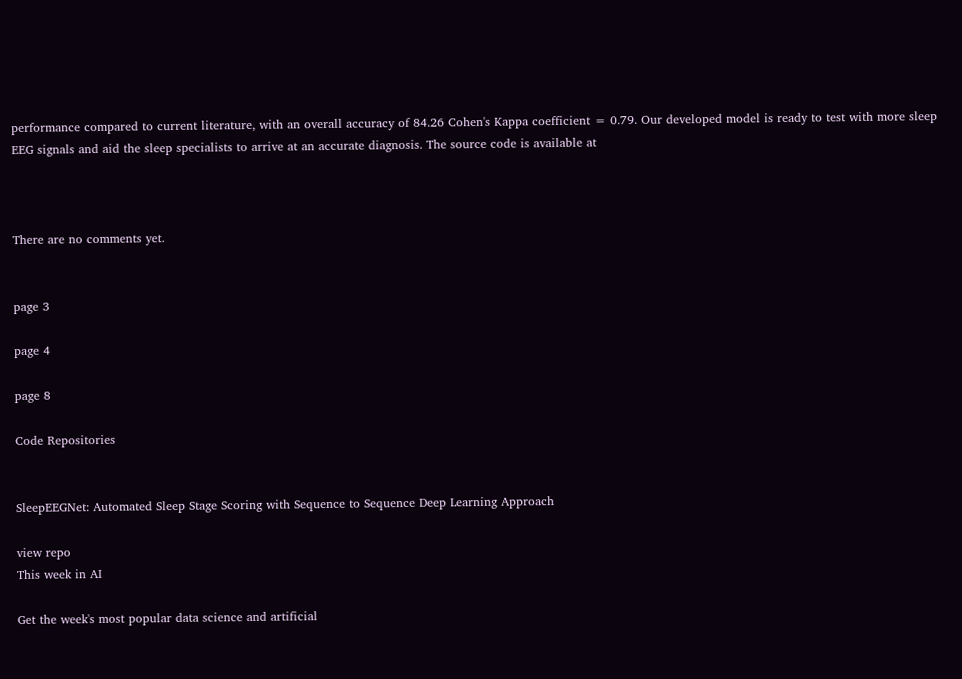performance compared to current literature, with an overall accuracy of 84.26 Cohen's Kappa coefficient = 0.79. Our developed model is ready to test with more sleep EEG signals and aid the sleep specialists to arrive at an accurate diagnosis. The source code is available at



There are no comments yet.


page 3

page 4

page 8

Code Repositories


SleepEEGNet: Automated Sleep Stage Scoring with Sequence to Sequence Deep Learning Approach

view repo
This week in AI

Get the week's most popular data science and artificial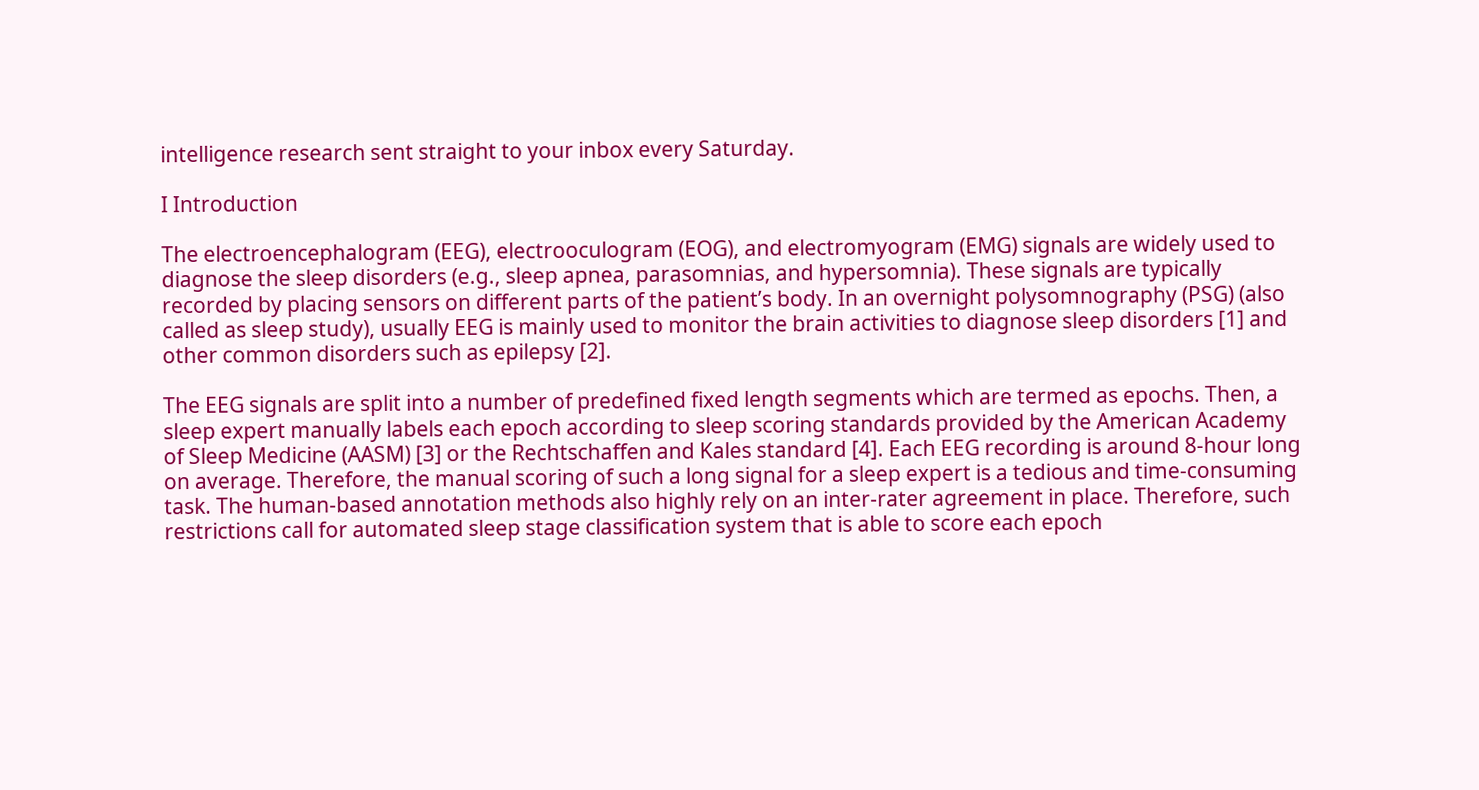intelligence research sent straight to your inbox every Saturday.

I Introduction

The electroencephalogram (EEG), electrooculogram (EOG), and electromyogram (EMG) signals are widely used to diagnose the sleep disorders (e.g., sleep apnea, parasomnias, and hypersomnia). These signals are typically recorded by placing sensors on different parts of the patient’s body. In an overnight polysomnography (PSG) (also called as sleep study), usually EEG is mainly used to monitor the brain activities to diagnose sleep disorders [1] and other common disorders such as epilepsy [2].

The EEG signals are split into a number of predefined fixed length segments which are termed as epochs. Then, a sleep expert manually labels each epoch according to sleep scoring standards provided by the American Academy of Sleep Medicine (AASM) [3] or the Rechtschaffen and Kales standard [4]. Each EEG recording is around 8-hour long on average. Therefore, the manual scoring of such a long signal for a sleep expert is a tedious and time-consuming task. The human-based annotation methods also highly rely on an inter-rater agreement in place. Therefore, such restrictions call for automated sleep stage classification system that is able to score each epoch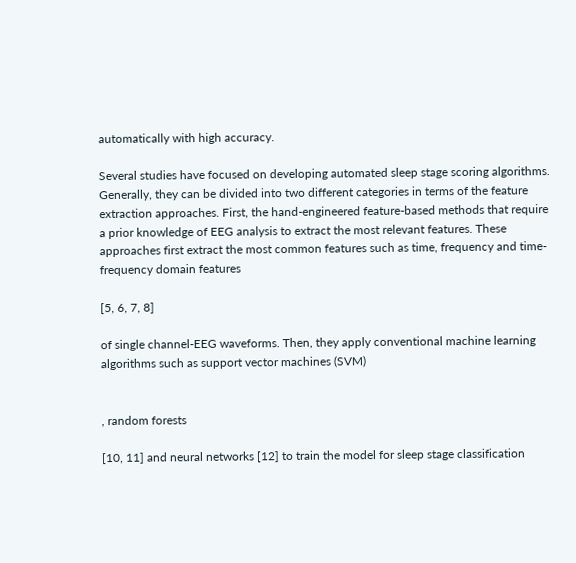automatically with high accuracy.

Several studies have focused on developing automated sleep stage scoring algorithms. Generally, they can be divided into two different categories in terms of the feature extraction approaches. First, the hand-engineered feature-based methods that require a prior knowledge of EEG analysis to extract the most relevant features. These approaches first extract the most common features such as time, frequency and time-frequency domain features

[5, 6, 7, 8]

of single channel-EEG waveforms. Then, they apply conventional machine learning algorithms such as support vector machines (SVM)


, random forests

[10, 11] and neural networks [12] to train the model for sleep stage classification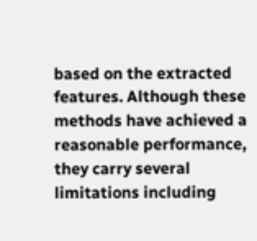based on the extracted features. Although these methods have achieved a reasonable performance, they carry several limitations including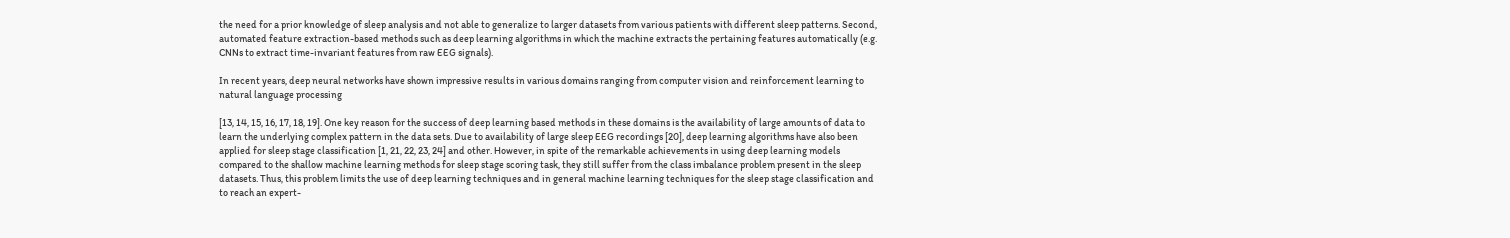the need for a prior knowledge of sleep analysis and not able to generalize to larger datasets from various patients with different sleep patterns. Second, automated feature extraction-based methods such as deep learning algorithms in which the machine extracts the pertaining features automatically (e.g. CNNs to extract time-invariant features from raw EEG signals).

In recent years, deep neural networks have shown impressive results in various domains ranging from computer vision and reinforcement learning to natural language processing

[13, 14, 15, 16, 17, 18, 19]. One key reason for the success of deep learning based methods in these domains is the availability of large amounts of data to learn the underlying complex pattern in the data sets. Due to availability of large sleep EEG recordings [20], deep learning algorithms have also been applied for sleep stage classification [1, 21, 22, 23, 24] and other. However, in spite of the remarkable achievements in using deep learning models compared to the shallow machine learning methods for sleep stage scoring task, they still suffer from the class imbalance problem present in the sleep datasets. Thus, this problem limits the use of deep learning techniques and in general machine learning techniques for the sleep stage classification and to reach an expert-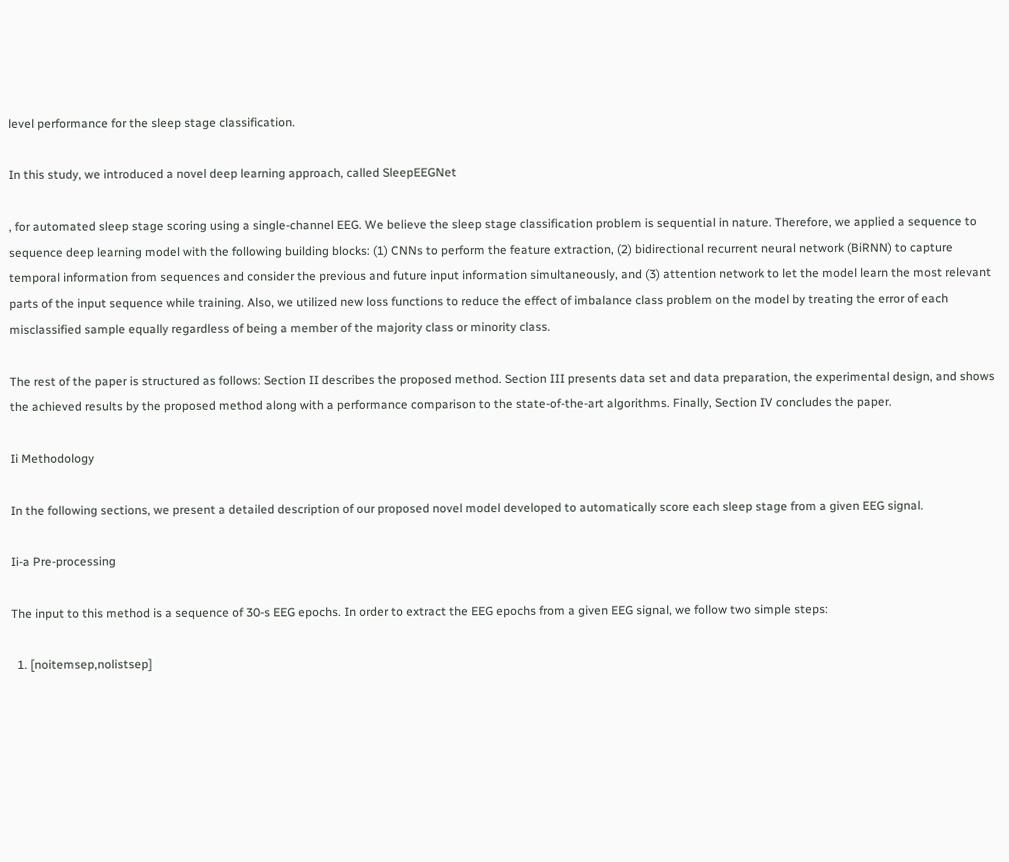level performance for the sleep stage classification.

In this study, we introduced a novel deep learning approach, called SleepEEGNet

, for automated sleep stage scoring using a single-channel EEG. We believe the sleep stage classification problem is sequential in nature. Therefore, we applied a sequence to sequence deep learning model with the following building blocks: (1) CNNs to perform the feature extraction, (2) bidirectional recurrent neural network (BiRNN) to capture temporal information from sequences and consider the previous and future input information simultaneously, and (3) attention network to let the model learn the most relevant parts of the input sequence while training. Also, we utilized new loss functions to reduce the effect of imbalance class problem on the model by treating the error of each misclassified sample equally regardless of being a member of the majority class or minority class.

The rest of the paper is structured as follows: Section II describes the proposed method. Section III presents data set and data preparation, the experimental design, and shows the achieved results by the proposed method along with a performance comparison to the state-of-the-art algorithms. Finally, Section IV concludes the paper.

Ii Methodology

In the following sections, we present a detailed description of our proposed novel model developed to automatically score each sleep stage from a given EEG signal.

Ii-a Pre-processing

The input to this method is a sequence of 30-s EEG epochs. In order to extract the EEG epochs from a given EEG signal, we follow two simple steps:

  1. [noitemsep,nolistsep]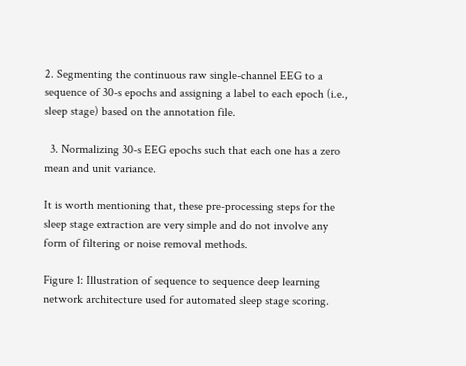2. Segmenting the continuous raw single-channel EEG to a sequence of 30-s epochs and assigning a label to each epoch (i.e., sleep stage) based on the annotation file.

  3. Normalizing 30-s EEG epochs such that each one has a zero mean and unit variance.

It is worth mentioning that, these pre-processing steps for the sleep stage extraction are very simple and do not involve any form of filtering or noise removal methods.

Figure 1: Illustration of sequence to sequence deep learning network architecture used for automated sleep stage scoring.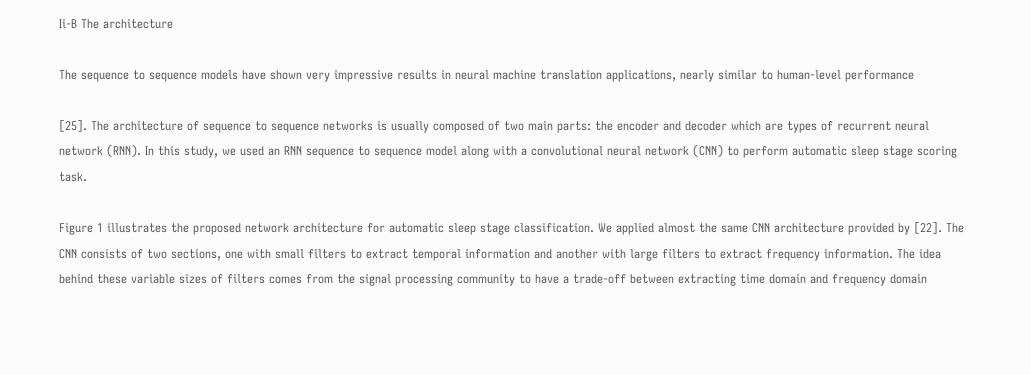Ii-B The architecture

The sequence to sequence models have shown very impressive results in neural machine translation applications, nearly similar to human-level performance

[25]. The architecture of sequence to sequence networks is usually composed of two main parts: the encoder and decoder which are types of recurrent neural network (RNN). In this study, we used an RNN sequence to sequence model along with a convolutional neural network (CNN) to perform automatic sleep stage scoring task.

Figure 1 illustrates the proposed network architecture for automatic sleep stage classification. We applied almost the same CNN architecture provided by [22]. The CNN consists of two sections, one with small filters to extract temporal information and another with large filters to extract frequency information. The idea behind these variable sizes of filters comes from the signal processing community to have a trade-off between extracting time domain and frequency domain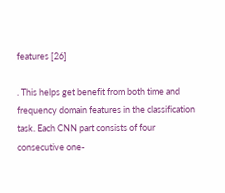features [26]

. This helps get benefit from both time and frequency domain features in the classification task. Each CNN part consists of four consecutive one-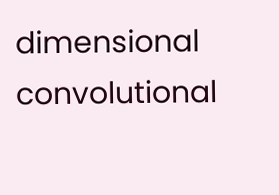dimensional convolutional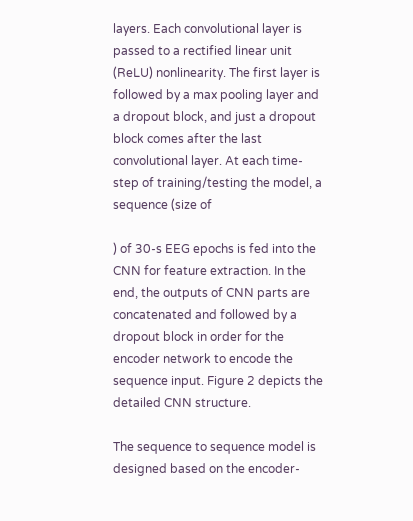layers. Each convolutional layer is passed to a rectified linear unit (ReLU) nonlinearity. The first layer is followed by a max pooling layer and a dropout block, and just a dropout block comes after the last convolutional layer. At each time-step of training/testing the model, a sequence (size of

) of 30-s EEG epochs is fed into the CNN for feature extraction. In the end, the outputs of CNN parts are concatenated and followed by a dropout block in order for the encoder network to encode the sequence input. Figure 2 depicts the detailed CNN structure.

The sequence to sequence model is designed based on the encoder-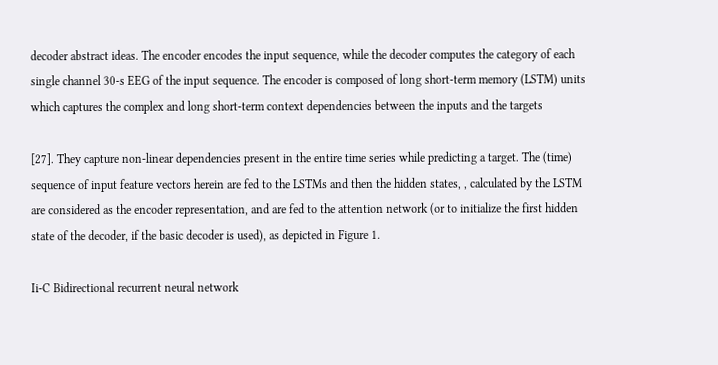decoder abstract ideas. The encoder encodes the input sequence, while the decoder computes the category of each single channel 30-s EEG of the input sequence. The encoder is composed of long short-term memory (LSTM) units which captures the complex and long short-term context dependencies between the inputs and the targets

[27]. They capture non-linear dependencies present in the entire time series while predicting a target. The (time) sequence of input feature vectors herein are fed to the LSTMs and then the hidden states, , calculated by the LSTM are considered as the encoder representation, and are fed to the attention network (or to initialize the first hidden state of the decoder, if the basic decoder is used), as depicted in Figure 1.

Ii-C Bidirectional recurrent neural network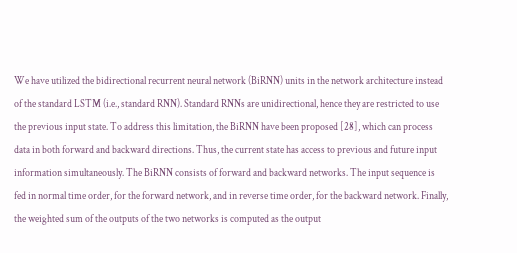We have utilized the bidirectional recurrent neural network (BiRNN) units in the network architecture instead of the standard LSTM (i.e., standard RNN). Standard RNNs are unidirectional, hence they are restricted to use the previous input state. To address this limitation, the BiRNN have been proposed [28], which can process data in both forward and backward directions. Thus, the current state has access to previous and future input information simultaneously. The BiRNN consists of forward and backward networks. The input sequence is fed in normal time order, for the forward network, and in reverse time order, for the backward network. Finally, the weighted sum of the outputs of the two networks is computed as the output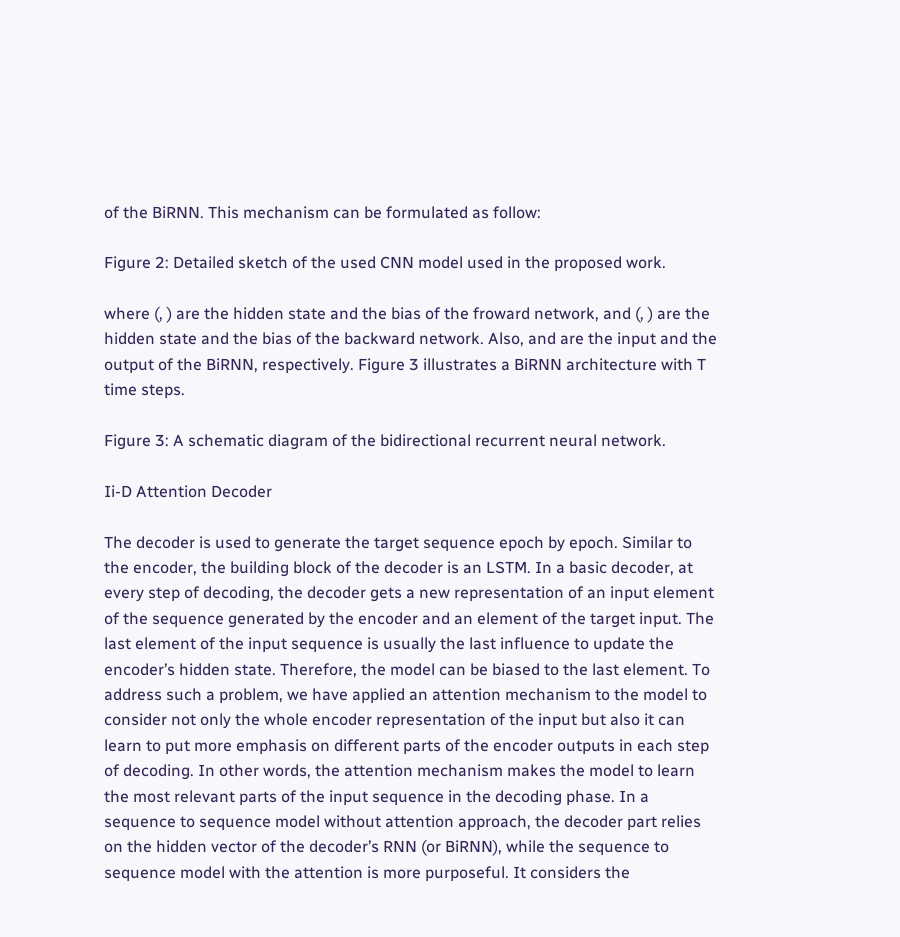of the BiRNN. This mechanism can be formulated as follow:

Figure 2: Detailed sketch of the used CNN model used in the proposed work.

where (, ) are the hidden state and the bias of the froward network, and (, ) are the hidden state and the bias of the backward network. Also, and are the input and the output of the BiRNN, respectively. Figure 3 illustrates a BiRNN architecture with T time steps.

Figure 3: A schematic diagram of the bidirectional recurrent neural network.

Ii-D Attention Decoder

The decoder is used to generate the target sequence epoch by epoch. Similar to the encoder, the building block of the decoder is an LSTM. In a basic decoder, at every step of decoding, the decoder gets a new representation of an input element of the sequence generated by the encoder and an element of the target input. The last element of the input sequence is usually the last influence to update the encoder’s hidden state. Therefore, the model can be biased to the last element. To address such a problem, we have applied an attention mechanism to the model to consider not only the whole encoder representation of the input but also it can learn to put more emphasis on different parts of the encoder outputs in each step of decoding. In other words, the attention mechanism makes the model to learn the most relevant parts of the input sequence in the decoding phase. In a sequence to sequence model without attention approach, the decoder part relies on the hidden vector of the decoder’s RNN (or BiRNN), while the sequence to sequence model with the attention is more purposeful. It considers the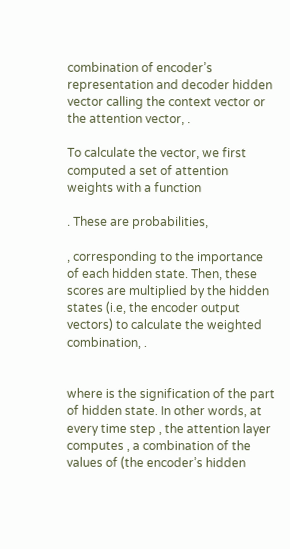combination of encoder’s representation and decoder hidden vector calling the context vector or the attention vector, .

To calculate the vector, we first computed a set of attention weights with a function

. These are probabilities,

, corresponding to the importance of each hidden state. Then, these scores are multiplied by the hidden states (i.e, the encoder output vectors) to calculate the weighted combination, .


where is the signification of the part of hidden state. In other words, at every time step , the attention layer computes , a combination of the values of (the encoder’s hidden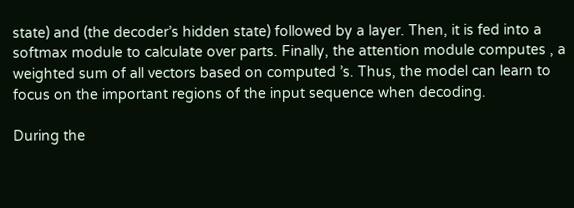state) and (the decoder’s hidden state) followed by a layer. Then, it is fed into a softmax module to calculate over parts. Finally, the attention module computes , a weighted sum of all vectors based on computed ’s. Thus, the model can learn to focus on the important regions of the input sequence when decoding.

During the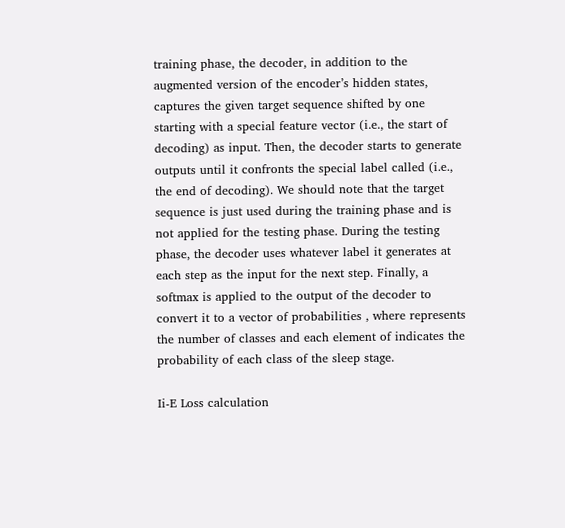training phase, the decoder, in addition to the augmented version of the encoder’s hidden states, captures the given target sequence shifted by one starting with a special feature vector (i.e., the start of decoding) as input. Then, the decoder starts to generate outputs until it confronts the special label called (i.e., the end of decoding). We should note that the target sequence is just used during the training phase and is not applied for the testing phase. During the testing phase, the decoder uses whatever label it generates at each step as the input for the next step. Finally, a softmax is applied to the output of the decoder to convert it to a vector of probabilities , where represents the number of classes and each element of indicates the probability of each class of the sleep stage.

Ii-E Loss calculation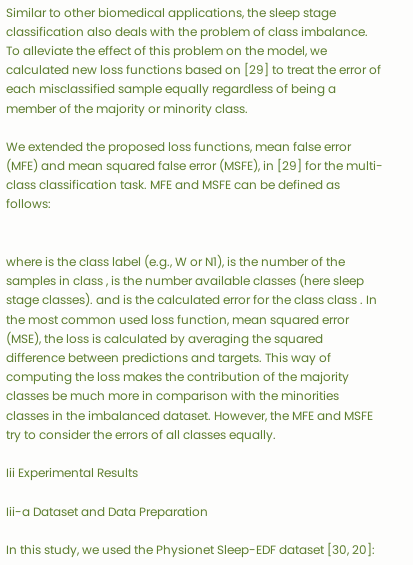Similar to other biomedical applications, the sleep stage classification also deals with the problem of class imbalance. To alleviate the effect of this problem on the model, we calculated new loss functions based on [29] to treat the error of each misclassified sample equally regardless of being a member of the majority or minority class.

We extended the proposed loss functions, mean false error (MFE) and mean squared false error (MSFE), in [29] for the multi-class classification task. MFE and MSFE can be defined as follows:


where is the class label (e.g., W or N1), is the number of the samples in class , is the number available classes (here sleep stage classes). and is the calculated error for the class class . In the most common used loss function, mean squared error (MSE), the loss is calculated by averaging the squared difference between predictions and targets. This way of computing the loss makes the contribution of the majority classes be much more in comparison with the minorities classes in the imbalanced dataset. However, the MFE and MSFE try to consider the errors of all classes equally.

Iii Experimental Results

Iii-a Dataset and Data Preparation

In this study, we used the Physionet Sleep-EDF dataset [30, 20]: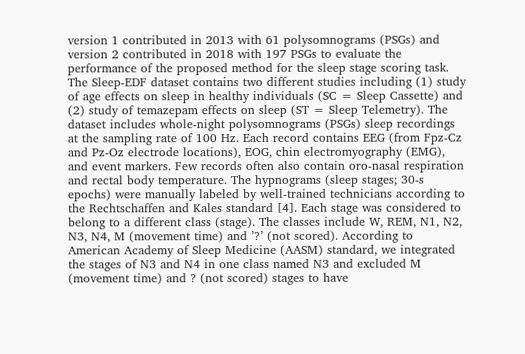version 1 contributed in 2013 with 61 polysomnograms (PSGs) and version 2 contributed in 2018 with 197 PSGs to evaluate the performance of the proposed method for the sleep stage scoring task. The Sleep-EDF dataset contains two different studies including (1) study of age effects on sleep in healthy individuals (SC = Sleep Cassette) and (2) study of temazepam effects on sleep (ST = Sleep Telemetry). The dataset includes whole-night polysomnograms (PSGs) sleep recordings at the sampling rate of 100 Hz. Each record contains EEG (from Fpz-Cz and Pz-Oz electrode locations), EOG, chin electromyography (EMG), and event markers. Few records often also contain oro-nasal respiration and rectal body temperature. The hypnograms (sleep stages; 30-s epochs) were manually labeled by well-trained technicians according to the Rechtschaffen and Kales standard [4]. Each stage was considered to belong to a different class (stage). The classes include W, REM, N1, N2, N3, N4, M (movement time) and ’?’ (not scored). According to American Academy of Sleep Medicine (AASM) standard, we integrated the stages of N3 and N4 in one class named N3 and excluded M (movement time) and ? (not scored) stages to have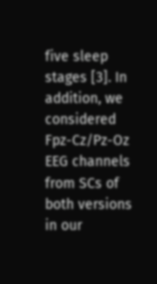five sleep stages [3]. In addition, we considered Fpz-Cz/Pz-Oz EEG channels from SCs of both versions in our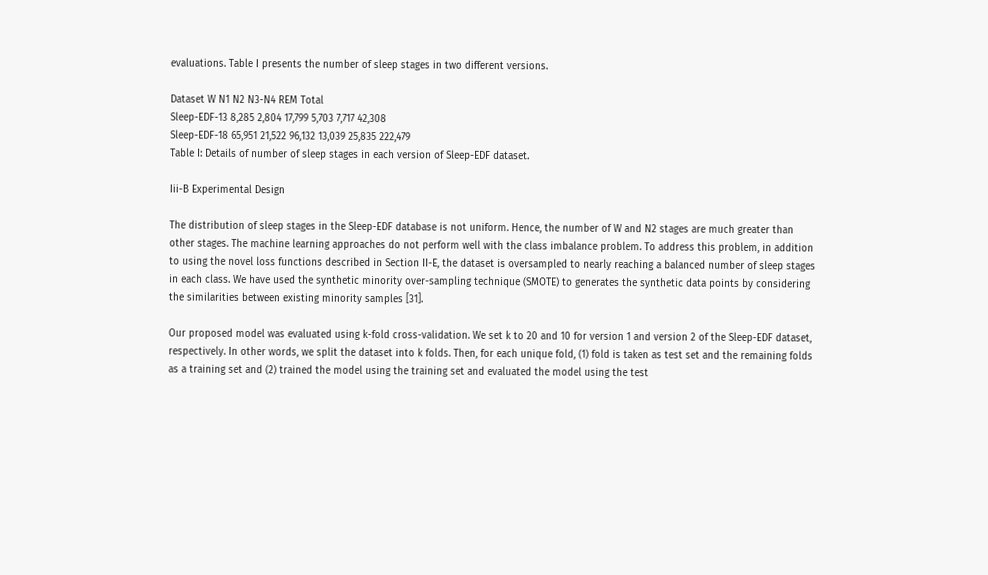evaluations. Table I presents the number of sleep stages in two different versions.

Dataset W N1 N2 N3-N4 REM Total
Sleep-EDF-13 8,285 2,804 17,799 5,703 7,717 42,308
Sleep-EDF-18 65,951 21,522 96,132 13,039 25,835 222,479
Table I: Details of number of sleep stages in each version of Sleep-EDF dataset.

Iii-B Experimental Design

The distribution of sleep stages in the Sleep-EDF database is not uniform. Hence, the number of W and N2 stages are much greater than other stages. The machine learning approaches do not perform well with the class imbalance problem. To address this problem, in addition to using the novel loss functions described in Section II-E, the dataset is oversampled to nearly reaching a balanced number of sleep stages in each class. We have used the synthetic minority over-sampling technique (SMOTE) to generates the synthetic data points by considering the similarities between existing minority samples [31].

Our proposed model was evaluated using k-fold cross-validation. We set k to 20 and 10 for version 1 and version 2 of the Sleep-EDF dataset, respectively. In other words, we split the dataset into k folds. Then, for each unique fold, (1) fold is taken as test set and the remaining folds as a training set and (2) trained the model using the training set and evaluated the model using the test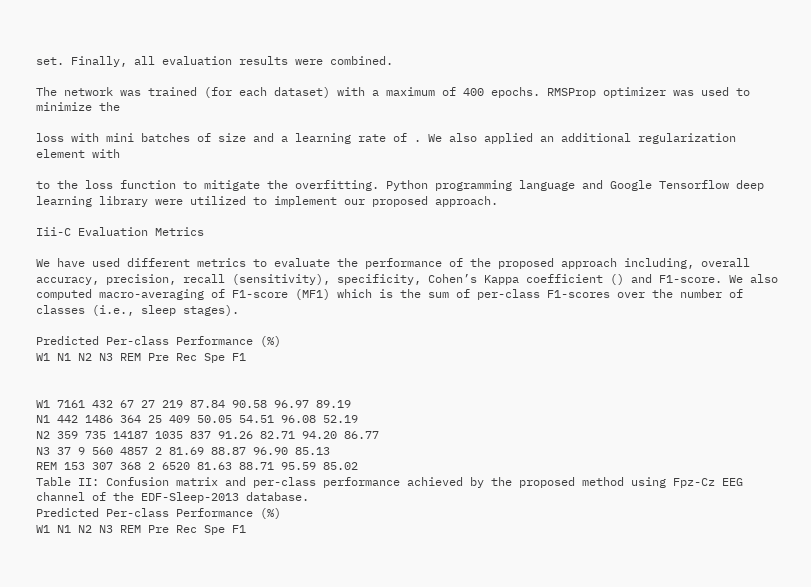set. Finally, all evaluation results were combined.

The network was trained (for each dataset) with a maximum of 400 epochs. RMSProp optimizer was used to minimize the

loss with mini batches of size and a learning rate of . We also applied an additional regularization element with

to the loss function to mitigate the overfitting. Python programming language and Google Tensorflow deep learning library were utilized to implement our proposed approach.

Iii-C Evaluation Metrics

We have used different metrics to evaluate the performance of the proposed approach including, overall accuracy, precision, recall (sensitivity), specificity, Cohen’s Kappa coefficient () and F1-score. We also computed macro-averaging of F1-score (MF1) which is the sum of per-class F1-scores over the number of classes (i.e., sleep stages).

Predicted Per-class Performance (%)
W1 N1 N2 N3 REM Pre Rec Spe F1


W1 7161 432 67 27 219 87.84 90.58 96.97 89.19
N1 442 1486 364 25 409 50.05 54.51 96.08 52.19
N2 359 735 14187 1035 837 91.26 82.71 94.20 86.77
N3 37 9 560 4857 2 81.69 88.87 96.90 85.13
REM 153 307 368 2 6520 81.63 88.71 95.59 85.02
Table II: Confusion matrix and per-class performance achieved by the proposed method using Fpz-Cz EEG channel of the EDF-Sleep-2013 database.
Predicted Per-class Performance (%)
W1 N1 N2 N3 REM Pre Rec Spe F1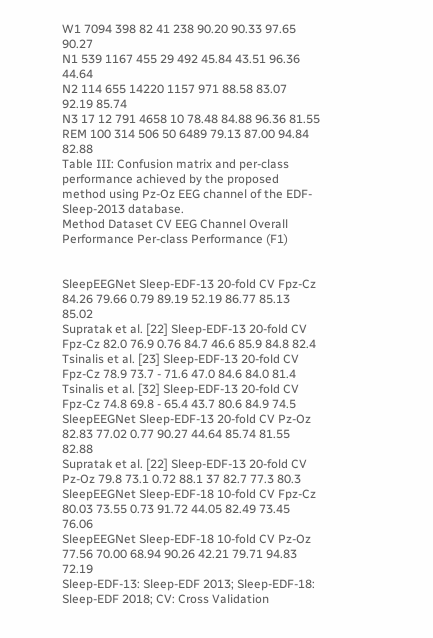W1 7094 398 82 41 238 90.20 90.33 97.65 90.27
N1 539 1167 455 29 492 45.84 43.51 96.36 44.64
N2 114 655 14220 1157 971 88.58 83.07 92.19 85.74
N3 17 12 791 4658 10 78.48 84.88 96.36 81.55
REM 100 314 506 50 6489 79.13 87.00 94.84 82.88
Table III: Confusion matrix and per-class performance achieved by the proposed method using Pz-Oz EEG channel of the EDF-Sleep-2013 database.
Method Dataset CV EEG Channel Overall Performance Per-class Performance (F1)


SleepEEGNet Sleep-EDF-13 20-fold CV Fpz-Cz 84.26 79.66 0.79 89.19 52.19 86.77 85.13 85.02
Supratak et al. [22] Sleep-EDF-13 20-fold CV Fpz-Cz 82.0 76.9 0.76 84.7 46.6 85.9 84.8 82.4
Tsinalis et al. [23] Sleep-EDF-13 20-fold CV Fpz-Cz 78.9 73.7 - 71.6 47.0 84.6 84.0 81.4
Tsinalis et al. [32] Sleep-EDF-13 20-fold CV Fpz-Cz 74.8 69.8 - 65.4 43.7 80.6 84.9 74.5
SleepEEGNet Sleep-EDF-13 20-fold CV Pz-Oz 82.83 77.02 0.77 90.27 44.64 85.74 81.55 82.88
Supratak et al. [22] Sleep-EDF-13 20-fold CV Pz-Oz 79.8 73.1 0.72 88.1 37 82.7 77.3 80.3
SleepEEGNet Sleep-EDF-18 10-fold CV Fpz-Cz 80.03 73.55 0.73 91.72 44.05 82.49 73.45 76.06
SleepEEGNet Sleep-EDF-18 10-fold CV Pz-Oz 77.56 70.00 68.94 90.26 42.21 79.71 94.83 72.19
Sleep-EDF-13: Sleep-EDF 2013; Sleep-EDF-18: Sleep-EDF 2018; CV: Cross Validation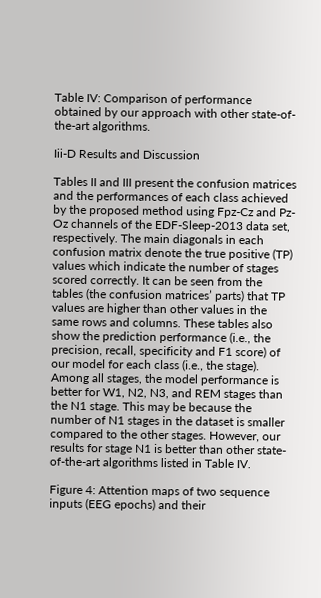Table IV: Comparison of performance obtained by our approach with other state-of-the-art algorithms.

Iii-D Results and Discussion

Tables II and III present the confusion matrices and the performances of each class achieved by the proposed method using Fpz-Cz and Pz-Oz channels of the EDF-Sleep-2013 data set, respectively. The main diagonals in each confusion matrix denote the true positive (TP) values which indicate the number of stages scored correctly. It can be seen from the tables (the confusion matrices’ parts) that TP values are higher than other values in the same rows and columns. These tables also show the prediction performance (i.e., the precision, recall, specificity and F1 score) of our model for each class (i.e., the stage). Among all stages, the model performance is better for W1, N2, N3, and REM stages than the N1 stage. This may be because the number of N1 stages in the dataset is smaller compared to the other stages. However, our results for stage N1 is better than other state-of-the-art algorithms listed in Table IV.

Figure 4: Attention maps of two sequence inputs (EEG epochs) and their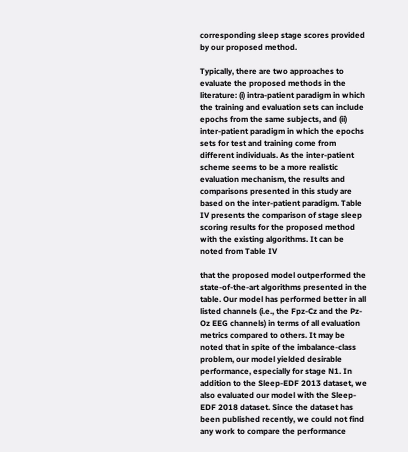corresponding sleep stage scores provided by our proposed method.

Typically, there are two approaches to evaluate the proposed methods in the literature: (i) intra-patient paradigm in which the training and evaluation sets can include epochs from the same subjects, and (ii) inter-patient paradigm in which the epochs sets for test and training come from different individuals. As the inter-patient scheme seems to be a more realistic evaluation mechanism, the results and comparisons presented in this study are based on the inter-patient paradigm. Table IV presents the comparison of stage sleep scoring results for the proposed method with the existing algorithms. It can be noted from Table IV

that the proposed model outperformed the state-of-the-art algorithms presented in the table. Our model has performed better in all listed channels (i.e., the Fpz-Cz and the Pz-Oz EEG channels) in terms of all evaluation metrics compared to others. It may be noted that in spite of the imbalance-class problem, our model yielded desirable performance, especially for stage N1. In addition to the Sleep-EDF 2013 dataset, we also evaluated our model with the Sleep-EDF 2018 dataset. Since the dataset has been published recently, we could not find any work to compare the performance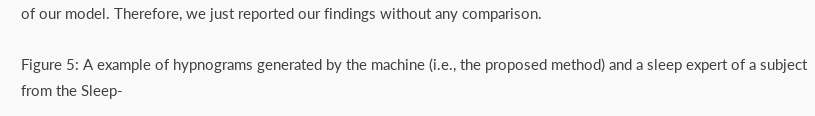of our model. Therefore, we just reported our findings without any comparison.

Figure 5: A example of hypnograms generated by the machine (i.e., the proposed method) and a sleep expert of a subject from the Sleep-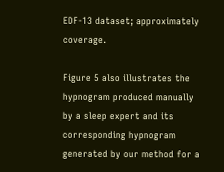EDF-13 dataset; approximately coverage.

Figure 5 also illustrates the hypnogram produced manually by a sleep expert and its corresponding hypnogram generated by our method for a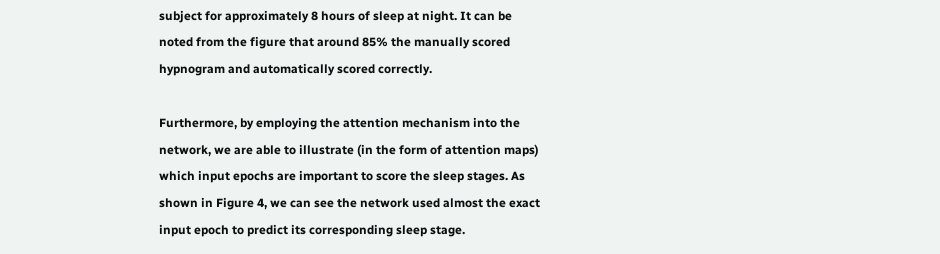subject for approximately 8 hours of sleep at night. It can be noted from the figure that around 85% the manually scored hypnogram and automatically scored correctly.

Furthermore, by employing the attention mechanism into the network, we are able to illustrate (in the form of attention maps) which input epochs are important to score the sleep stages. As shown in Figure 4, we can see the network used almost the exact input epoch to predict its corresponding sleep stage.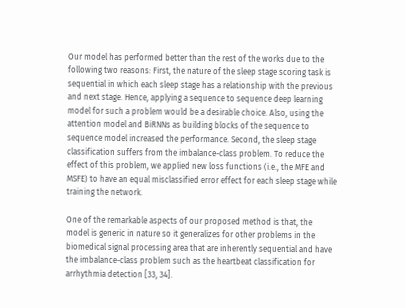Our model has performed better than the rest of the works due to the following two reasons: First, the nature of the sleep stage scoring task is sequential in which each sleep stage has a relationship with the previous and next stage. Hence, applying a sequence to sequence deep learning model for such a problem would be a desirable choice. Also, using the attention model and BiRNNs as building blocks of the sequence to sequence model increased the performance. Second, the sleep stage classification suffers from the imbalance-class problem. To reduce the effect of this problem, we applied new loss functions (i.e., the MFE and MSFE) to have an equal misclassified error effect for each sleep stage while training the network.

One of the remarkable aspects of our proposed method is that, the model is generic in nature so it generalizes for other problems in the biomedical signal processing area that are inherently sequential and have the imbalance-class problem such as the heartbeat classification for arrhythmia detection [33, 34].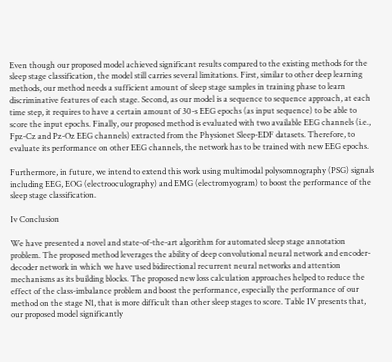Even though our proposed model achieved significant results compared to the existing methods for the sleep stage classification, the model still carries several limitations. First, similar to other deep learning methods, our method needs a sufficient amount of sleep stage samples in training phase to learn discriminative features of each stage. Second, as our model is a sequence to sequence approach, at each time step, it requires to have a certain amount of 30-s EEG epochs (as input sequence) to be able to score the input epochs. Finally, our proposed method is evaluated with two available EEG channels (i.e., Fpz-Cz and Pz-Oz EEG channels) extracted from the Physionet Sleep-EDF datasets. Therefore, to evaluate its performance on other EEG channels, the network has to be trained with new EEG epochs.

Furthermore, in future, we intend to extend this work using multimodal polysomnography (PSG) signals including EEG, EOG (electrooculography) and EMG (electromyogram) to boost the performance of the sleep stage classification.

Iv Conclusion

We have presented a novel and state-of-the-art algorithm for automated sleep stage annotation problem. The proposed method leverages the ability of deep convolutional neural network and encoder-decoder network in which we have used bidirectional recurrent neural networks and attention mechanisms as its building blocks. The proposed new loss calculation approaches helped to reduce the effect of the class-imbalance problem and boost the performance, especially the performance of our method on the stage N1, that is more difficult than other sleep stages to score. Table IV presents that, our proposed model significantly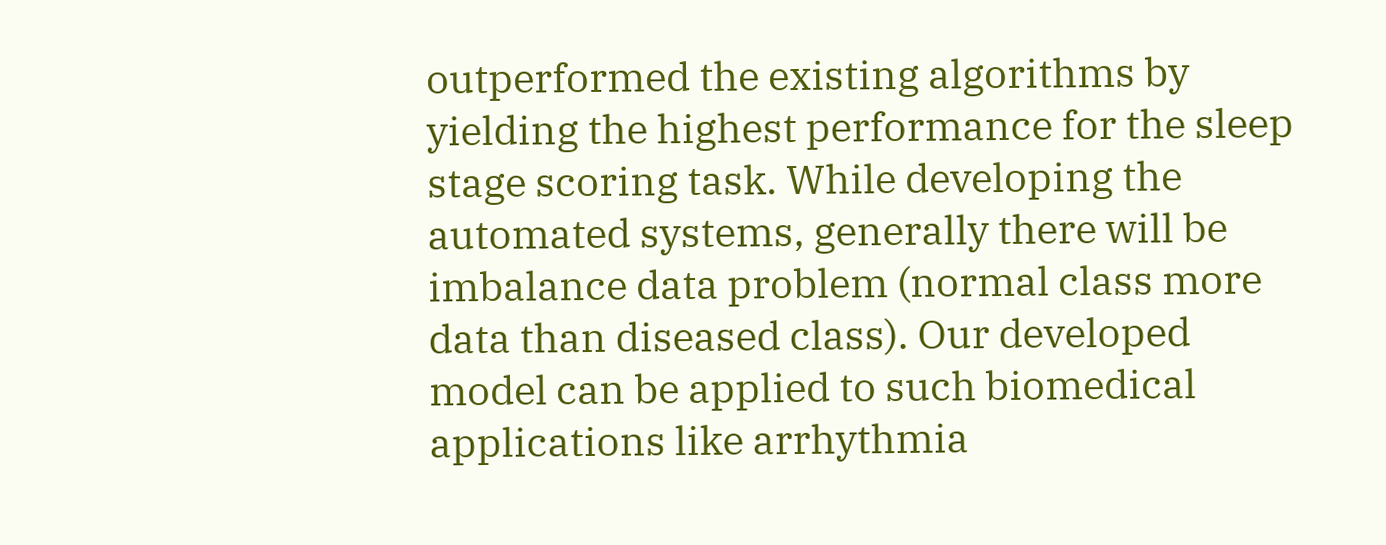outperformed the existing algorithms by yielding the highest performance for the sleep stage scoring task. While developing the automated systems, generally there will be imbalance data problem (normal class more data than diseased class). Our developed model can be applied to such biomedical applications like arrhythmia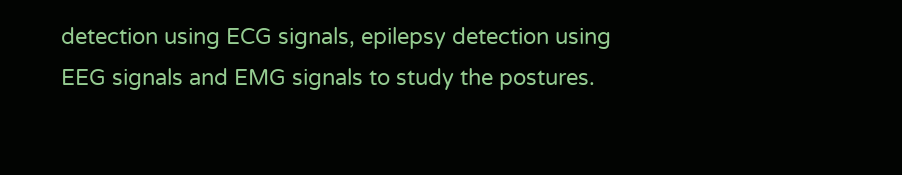detection using ECG signals, epilepsy detection using EEG signals and EMG signals to study the postures.